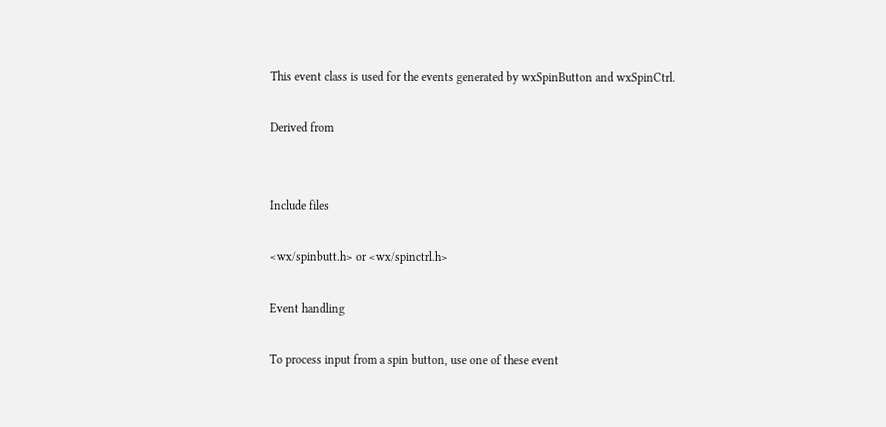This event class is used for the events generated by wxSpinButton and wxSpinCtrl.

Derived from


Include files

<wx/spinbutt.h> or <wx/spinctrl.h>

Event handling

To process input from a spin button, use one of these event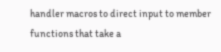handler macros to direct input to member functions that take a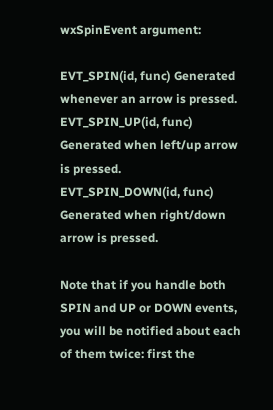wxSpinEvent argument:

EVT_SPIN(id, func) Generated whenever an arrow is pressed.
EVT_SPIN_UP(id, func) Generated when left/up arrow is pressed.
EVT_SPIN_DOWN(id, func) Generated when right/down arrow is pressed.

Note that if you handle both SPIN and UP or DOWN events, you will be notified about each of them twice: first the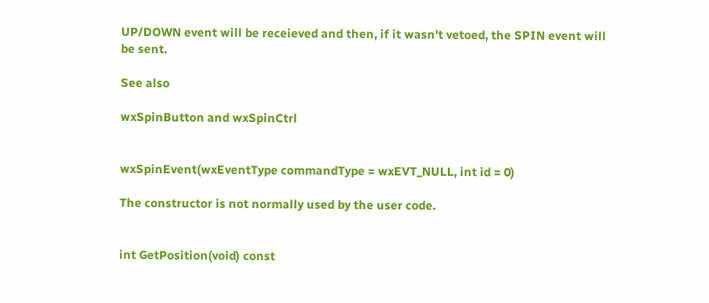UP/DOWN event will be receieved and then, if it wasn't vetoed, the SPIN event will be sent.

See also

wxSpinButton and wxSpinCtrl


wxSpinEvent(wxEventType commandType = wxEVT_NULL, int id = 0)

The constructor is not normally used by the user code.


int GetPosition(void) const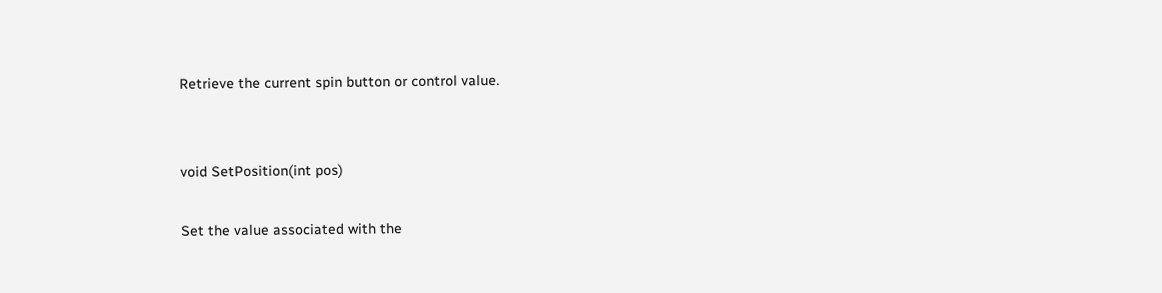Retrieve the current spin button or control value.


void SetPosition(int pos)

Set the value associated with the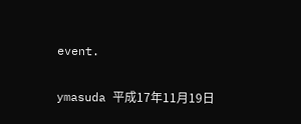event.

ymasuda 平成17年11月19日